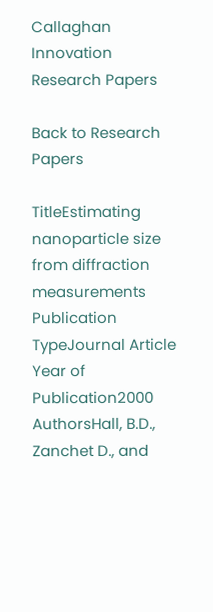Callaghan Innovation Research Papers

Back to Research Papers

TitleEstimating nanoparticle size from diffraction measurements
Publication TypeJournal Article
Year of Publication2000
AuthorsHall, B.D., Zanchet D., and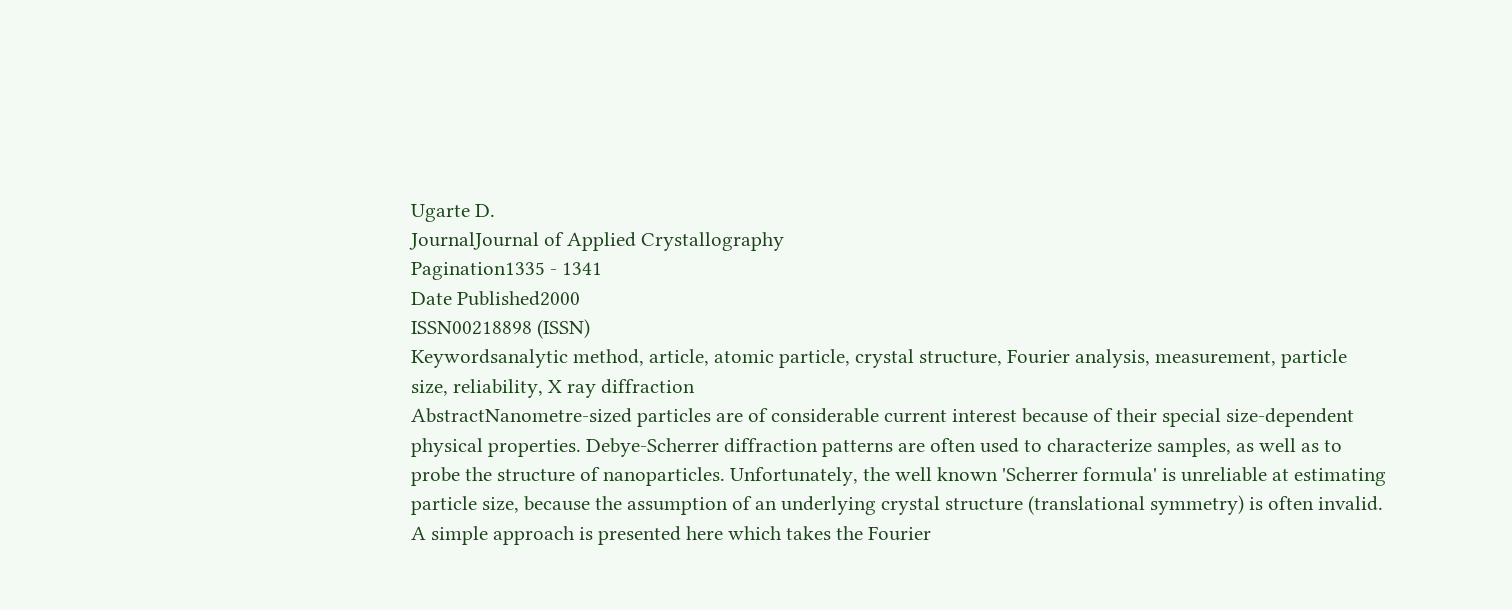Ugarte D.
JournalJournal of Applied Crystallography
Pagination1335 - 1341
Date Published2000
ISSN00218898 (ISSN)
Keywordsanalytic method, article, atomic particle, crystal structure, Fourier analysis, measurement, particle size, reliability, X ray diffraction
AbstractNanometre-sized particles are of considerable current interest because of their special size-dependent physical properties. Debye-Scherrer diffraction patterns are often used to characterize samples, as well as to probe the structure of nanoparticles. Unfortunately, the well known 'Scherrer formula' is unreliable at estimating particle size, because the assumption of an underlying crystal structure (translational symmetry) is often invalid. A simple approach is presented here which takes the Fourier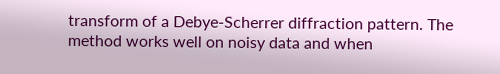transform of a Debye-Scherrer diffraction pattern. The method works well on noisy data and when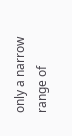only a narrow range of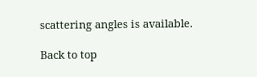scattering angles is available.

Back to top